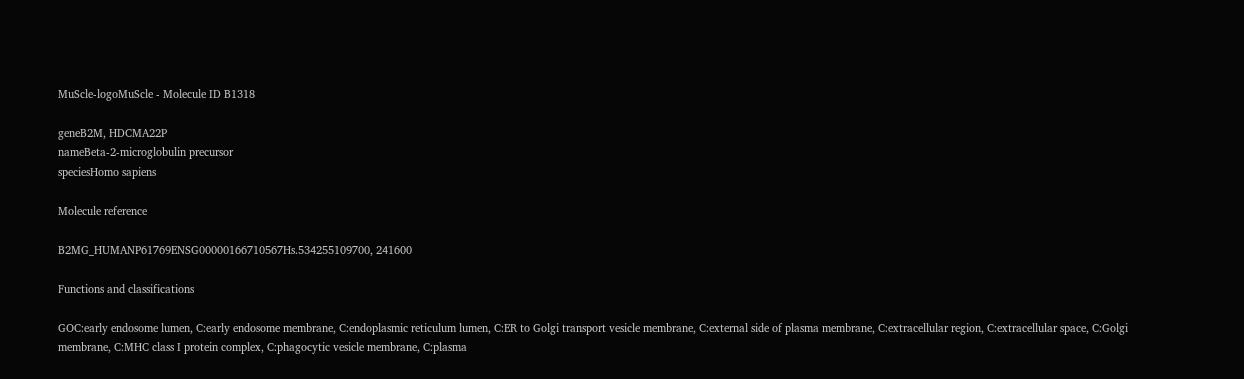MuScle-logoMuScle - Molecule ID B1318

geneB2M, HDCMA22P
nameBeta-2-microglobulin precursor
speciesHomo sapiens

Molecule reference

B2MG_HUMANP61769ENSG00000166710567Hs.534255109700, 241600

Functions and classifications

GOC:early endosome lumen, C:early endosome membrane, C:endoplasmic reticulum lumen, C:ER to Golgi transport vesicle membrane, C:external side of plasma membrane, C:extracellular region, C:extracellular space, C:Golgi membrane, C:MHC class I protein complex, C:phagocytic vesicle membrane, C:plasma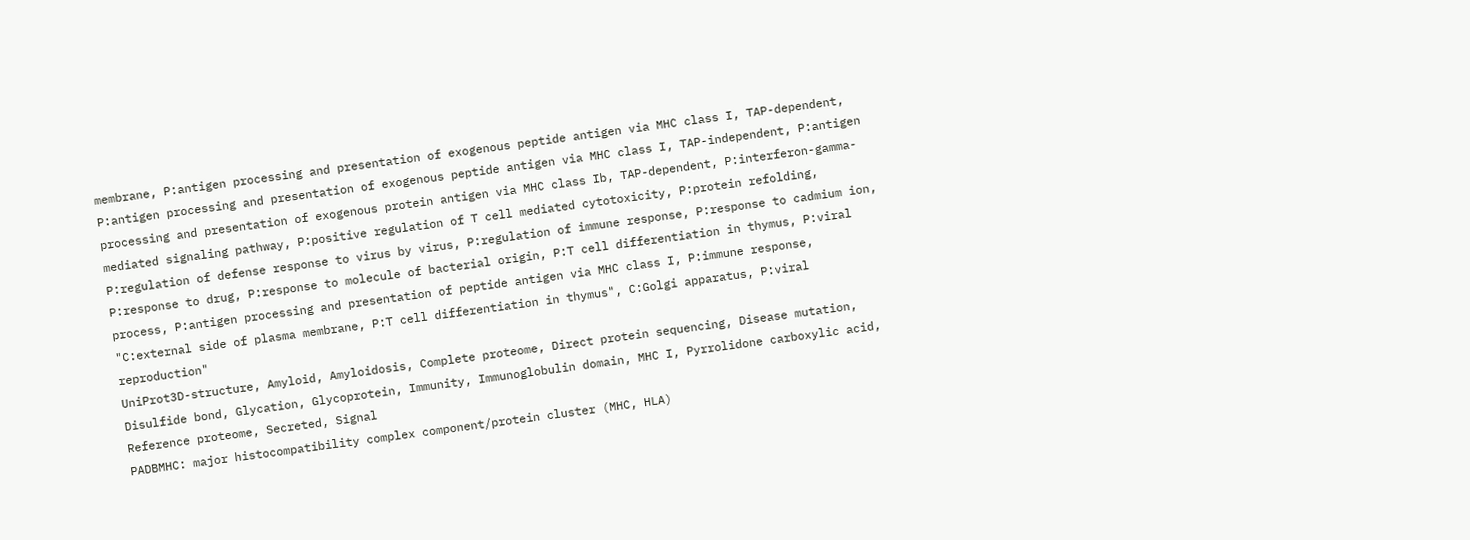membrane, P:antigen processing and presentation of exogenous peptide antigen via MHC class I, TAP-dependent, P:antigen processing and presentation of exogenous peptide antigen via MHC class I, TAP-independent, P:antigen processing and presentation of exogenous protein antigen via MHC class Ib, TAP-dependent, P:interferon-gamma-mediated signaling pathway, P:positive regulation of T cell mediated cytotoxicity, P:protein refolding, P:regulation of defense response to virus by virus, P:regulation of immune response, P:response to cadmium ion, P:response to drug, P:response to molecule of bacterial origin, P:T cell differentiation in thymus, P:viral process, P:antigen processing and presentation of peptide antigen via MHC class I, P:immune response, "C:external side of plasma membrane, P:T cell differentiation in thymus", C:Golgi apparatus, P:viral reproduction"
UniProt3D-structure, Amyloid, Amyloidosis, Complete proteome, Direct protein sequencing, Disease mutation, Disulfide bond, Glycation, Glycoprotein, Immunity, Immunoglobulin domain, MHC I, Pyrrolidone carboxylic acid, Reference proteome, Secreted, Signal
PADBMHC: major histocompatibility complex component/protein cluster (MHC, HLA)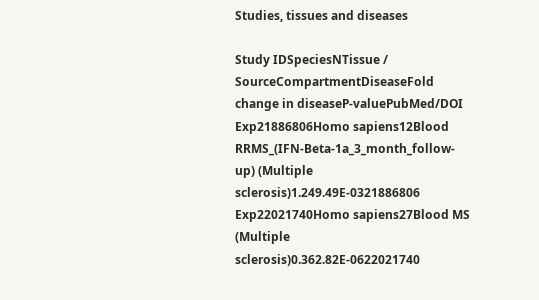Studies, tissues and diseases

Study IDSpeciesNTissue / SourceCompartmentDiseaseFold change in diseaseP-valuePubMed/DOI
Exp21886806Homo sapiens12Blood RRMS_(IFN-Beta-1a_3_month_follow-up) (Multiple sclerosis)1.249.49E-0321886806
Exp22021740Homo sapiens27Blood MS (Multiple sclerosis)0.362.82E-0622021740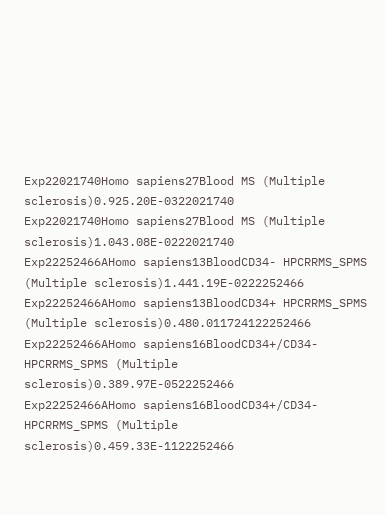Exp22021740Homo sapiens27Blood MS (Multiple sclerosis)0.925.20E-0322021740
Exp22021740Homo sapiens27Blood MS (Multiple sclerosis)1.043.08E-0222021740
Exp22252466AHomo sapiens13BloodCD34- HPCRRMS_SPMS (Multiple sclerosis)1.441.19E-0222252466
Exp22252466AHomo sapiens13BloodCD34+ HPCRRMS_SPMS (Multiple sclerosis)0.480.011724122252466
Exp22252466AHomo sapiens16BloodCD34+/CD34- HPCRRMS_SPMS (Multiple sclerosis)0.389.97E-0522252466
Exp22252466AHomo sapiens16BloodCD34+/CD34- HPCRRMS_SPMS (Multiple sclerosis)0.459.33E-1122252466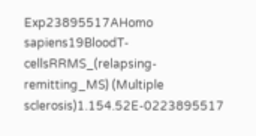Exp23895517AHomo sapiens19BloodT-cellsRRMS_(relapsing-remitting_MS) (Multiple sclerosis)1.154.52E-0223895517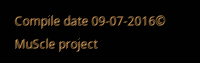Compile date 09-07-2016© MuScle project